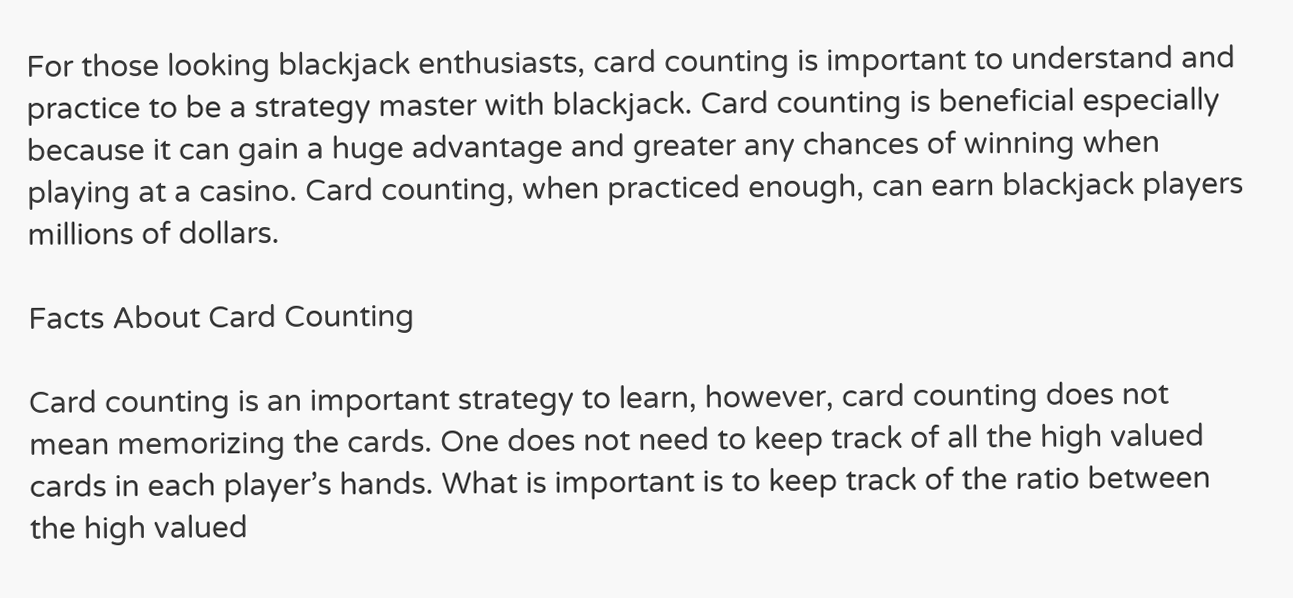For those looking blackjack enthusiasts, card counting is important to understand and practice to be a strategy master with blackjack. Card counting is beneficial especially because it can gain a huge advantage and greater any chances of winning when playing at a casino. Card counting, when practiced enough, can earn blackjack players millions of dollars.

Facts About Card Counting

Card counting is an important strategy to learn, however, card counting does not mean memorizing the cards. One does not need to keep track of all the high valued cards in each player’s hands. What is important is to keep track of the ratio between the high valued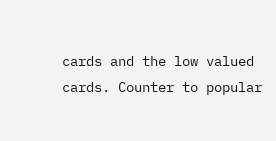cards and the low valued cards. Counter to popular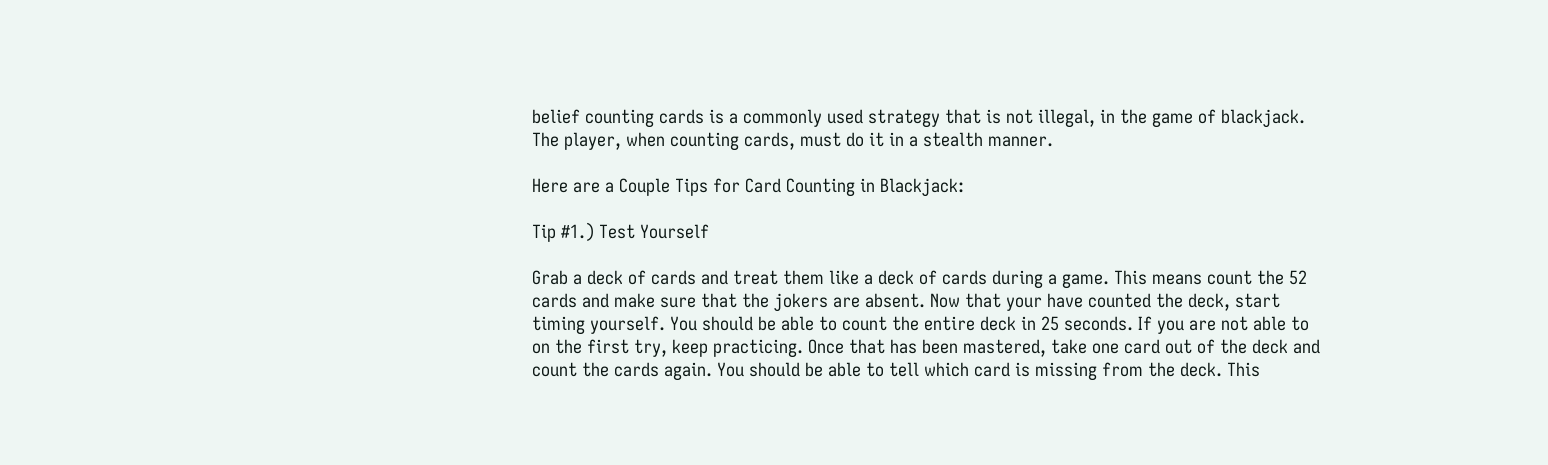belief counting cards is a commonly used strategy that is not illegal, in the game of blackjack. The player, when counting cards, must do it in a stealth manner.

Here are a Couple Tips for Card Counting in Blackjack:

Tip #1.) Test Yourself

Grab a deck of cards and treat them like a deck of cards during a game. This means count the 52 cards and make sure that the jokers are absent. Now that your have counted the deck, start timing yourself. You should be able to count the entire deck in 25 seconds. If you are not able to on the first try, keep practicing. Once that has been mastered, take one card out of the deck and count the cards again. You should be able to tell which card is missing from the deck. This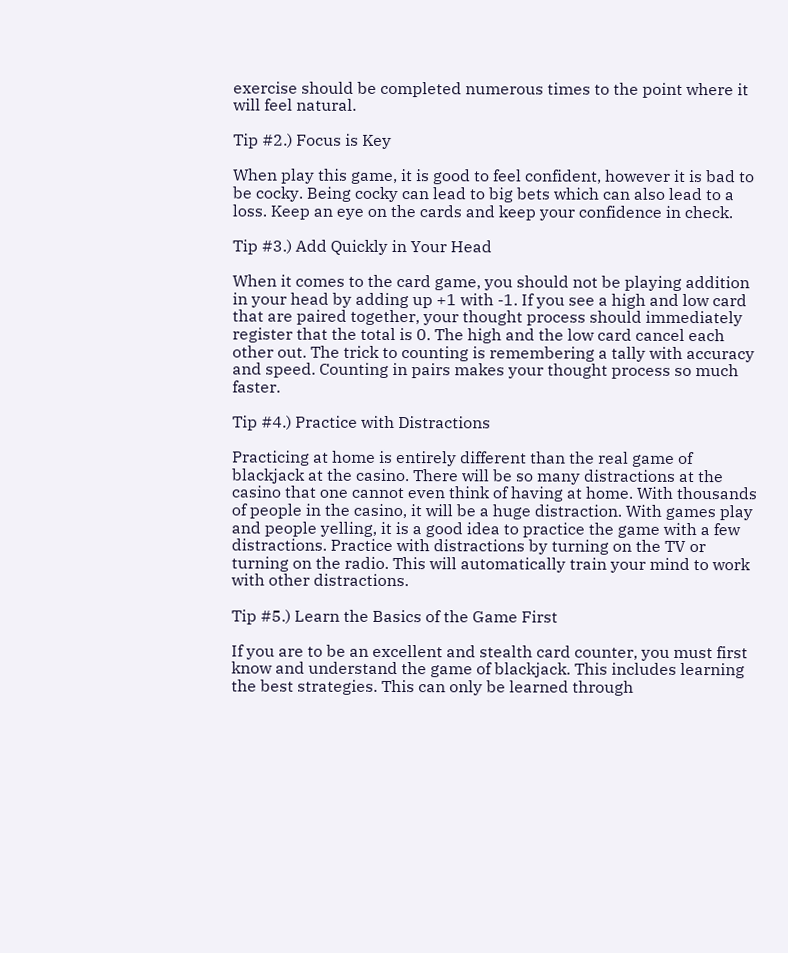exercise should be completed numerous times to the point where it will feel natural.

Tip #2.) Focus is Key

When play this game, it is good to feel confident, however it is bad to be cocky. Being cocky can lead to big bets which can also lead to a loss. Keep an eye on the cards and keep your confidence in check.

Tip #3.) Add Quickly in Your Head

When it comes to the card game, you should not be playing addition in your head by adding up +1 with -1. If you see a high and low card that are paired together, your thought process should immediately register that the total is 0. The high and the low card cancel each other out. The trick to counting is remembering a tally with accuracy and speed. Counting in pairs makes your thought process so much faster.

Tip #4.) Practice with Distractions

Practicing at home is entirely different than the real game of blackjack at the casino. There will be so many distractions at the casino that one cannot even think of having at home. With thousands of people in the casino, it will be a huge distraction. With games play and people yelling, it is a good idea to practice the game with a few distractions. Practice with distractions by turning on the TV or turning on the radio. This will automatically train your mind to work with other distractions.

Tip #5.) Learn the Basics of the Game First

If you are to be an excellent and stealth card counter, you must first know and understand the game of blackjack. This includes learning the best strategies. This can only be learned through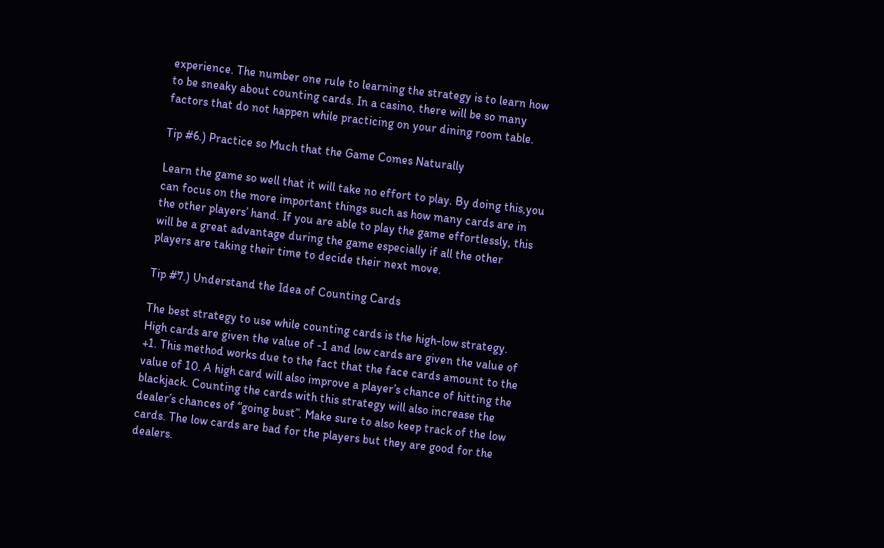experience. The number one rule to learning the strategy is to learn how to be sneaky about counting cards. In a casino, there will be so many factors that do not happen while practicing on your dining room table.

Tip #6.) Practice so Much that the Game Comes Naturally

Learn the game so well that it will take no effort to play. By doing this,you can focus on the more important things such as how many cards are in the other players’ hand. If you are able to play the game effortlessly, this will be a great advantage during the game especially if all the other players are taking their time to decide their next move.

Tip #7.) Understand the Idea of Counting Cards

The best strategy to use while counting cards is the high-low strategy. High cards are given the value of -1 and low cards are given the value of +1. This method works due to the fact that the face cards amount to the value of 10. A high card will also improve a player’s chance of hitting the blackjack. Counting the cards with this strategy will also increase the dealer’s chances of “going bust”. Make sure to also keep track of the low cards. The low cards are bad for the players but they are good for the dealers.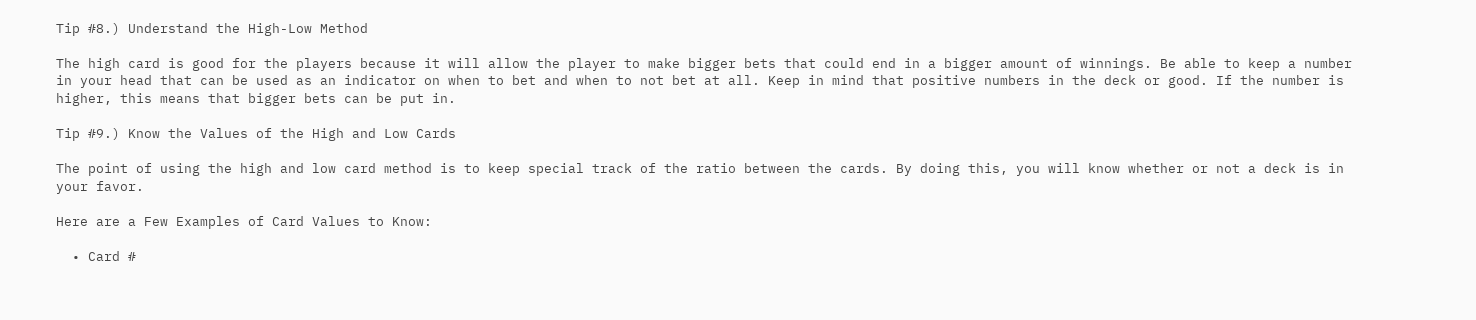Tip #8.) Understand the High-Low Method

The high card is good for the players because it will allow the player to make bigger bets that could end in a bigger amount of winnings. Be able to keep a number in your head that can be used as an indicator on when to bet and when to not bet at all. Keep in mind that positive numbers in the deck or good. If the number is higher, this means that bigger bets can be put in.

Tip #9.) Know the Values of the High and Low Cards

The point of using the high and low card method is to keep special track of the ratio between the cards. By doing this, you will know whether or not a deck is in your favor.

Here are a Few Examples of Card Values to Know:

  • Card #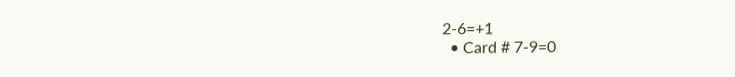2-6=+1
  • Card # 7-9=0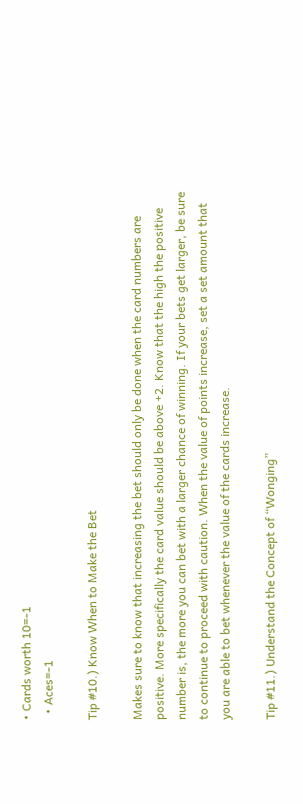• Cards worth 10=-1
  • Aces=-1

Tip #10.) Know When to Make the Bet

Makes sure to know that increasing the bet should only be done when the card numbers are positive. More specifically the card value should be above +2. Know that the high the positive number is, the more you can bet with a larger chance of winning. If your bets get larger, be sure to continue to proceed with caution. When the value of points increase, set a set amount that you are able to bet whenever the value of the cards increase.

Tip #11.) Understand the Concept of “Wonging”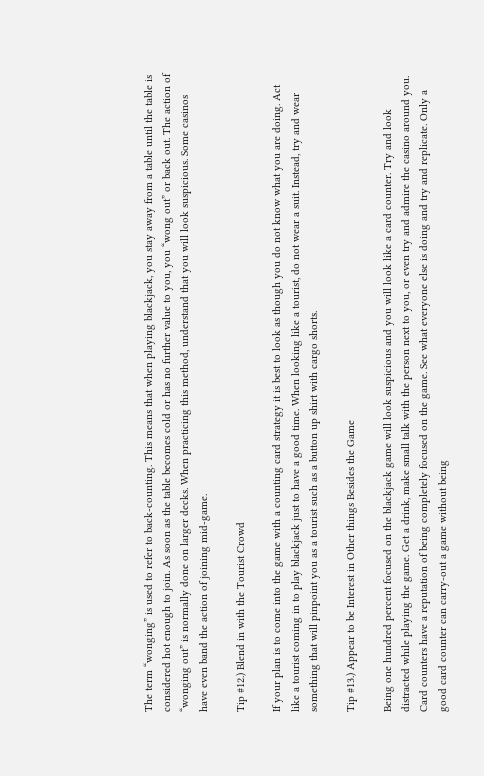The term “wonging” is used to refer to back-counting. This means that when playing blackjack, you stay away from a table until the table is considered hot enough to join. As soon as the table becomes cold or has no further value to you, you “wong out” or back out. The action of “wonging out” is normally done on larger decks. When practicing this method, understand that you will look suspicious. Some casinos have even band the action of joining mid-game.

Tip #12.) Blend in with the Tourist Crowd

If your plan is to come into the game with a counting card strategy it is best to look as though you do not know what you are doing. Act like a tourist coming in to play blackjack just to have a good time. When looking like a tourist, do not wear a suit. Instead, try and wear something that will pinpoint you as a tourist such as a button up shirt with cargo shorts.

Tip #13.) Appear to be Interest in Other things Besides the Game

Being one hundred percent focused on the blackjack game will look suspicious and you will look like a card counter. Try and look distracted while playing the game. Get a drink, make small talk with the person next to you, or even try and admire the casino around you. Card counters have a reputation of being completely focused on the game. See what everyone else is doing and try and replicate. Only a good card counter can carry-out a game without being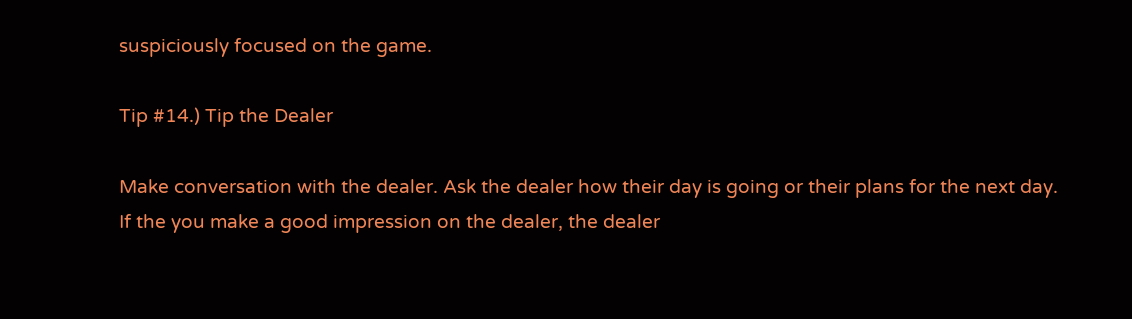suspiciously focused on the game.

Tip #14.) Tip the Dealer

Make conversation with the dealer. Ask the dealer how their day is going or their plans for the next day. If the you make a good impression on the dealer, the dealer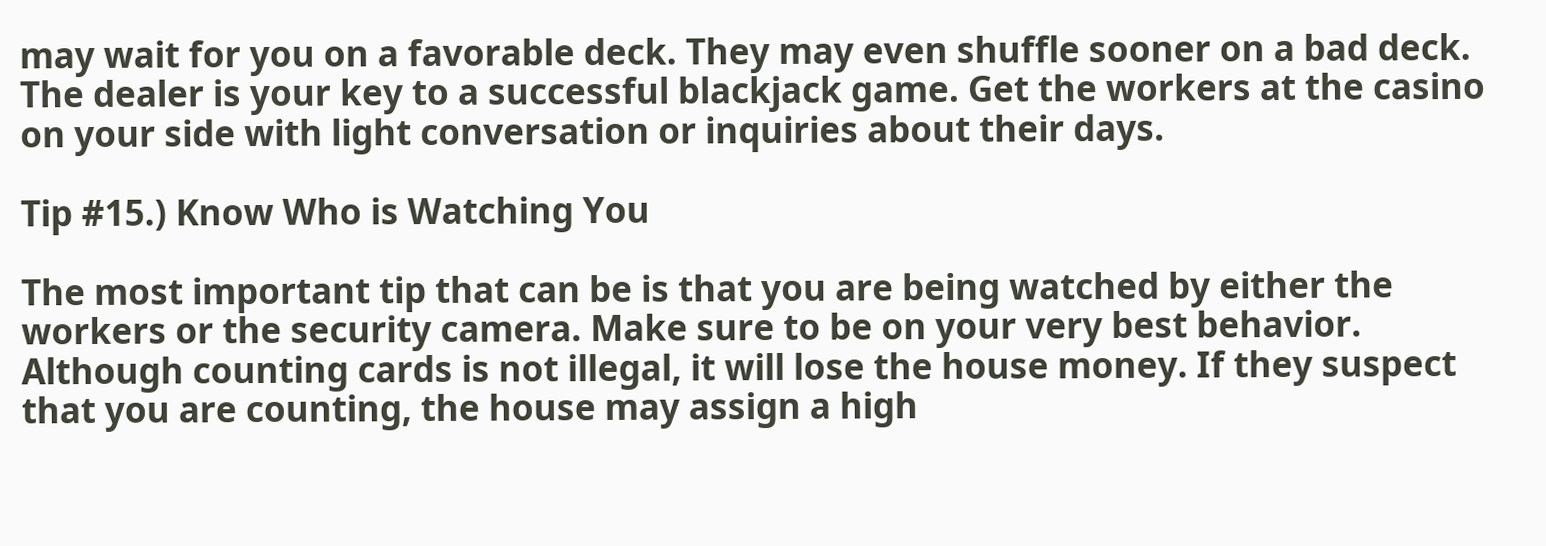may wait for you on a favorable deck. They may even shuffle sooner on a bad deck. The dealer is your key to a successful blackjack game. Get the workers at the casino on your side with light conversation or inquiries about their days.

Tip #15.) Know Who is Watching You

The most important tip that can be is that you are being watched by either the workers or the security camera. Make sure to be on your very best behavior. Although counting cards is not illegal, it will lose the house money. If they suspect that you are counting, the house may assign a high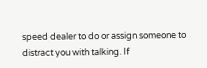speed dealer to do or assign someone to distract you with talking. If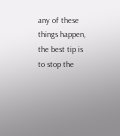any of these things happen, the best tip is to stop the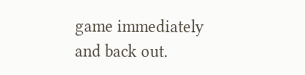game immediately and back out.